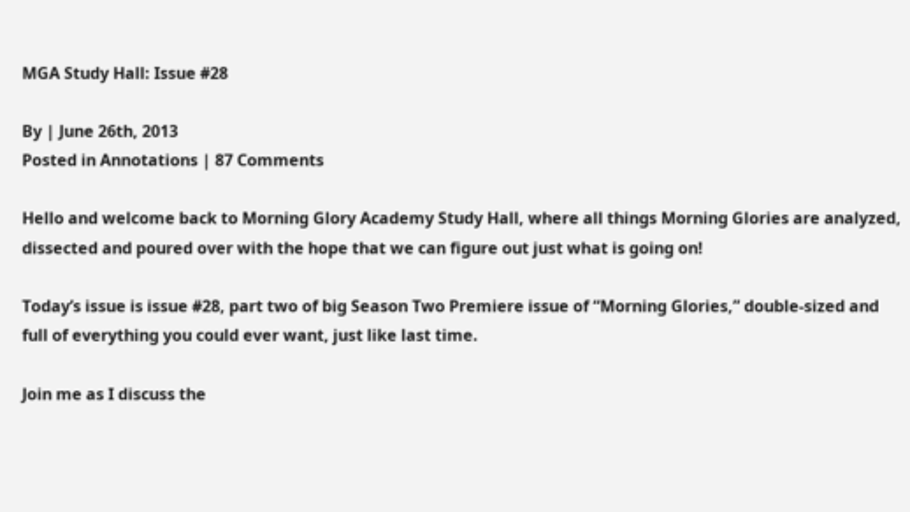MGA Study Hall: Issue #28

By | June 26th, 2013
Posted in Annotations | 87 Comments

Hello and welcome back to Morning Glory Academy Study Hall, where all things Morning Glories are analyzed, dissected and poured over with the hope that we can figure out just what is going on!

Today’s issue is issue #28, part two of big Season Two Premiere issue of “Morning Glories,” double-sized and full of everything you could ever want, just like last time.

Join me as I discuss the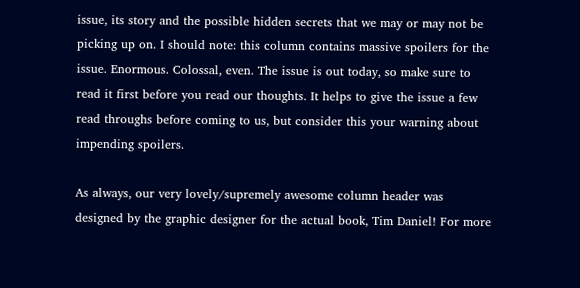issue, its story and the possible hidden secrets that we may or may not be picking up on. I should note: this column contains massive spoilers for the issue. Enormous. Colossal, even. The issue is out today, so make sure to read it first before you read our thoughts. It helps to give the issue a few read throughs before coming to us, but consider this your warning about impending spoilers.

As always, our very lovely/supremely awesome column header was designed by the graphic designer for the actual book, Tim Daniel! For more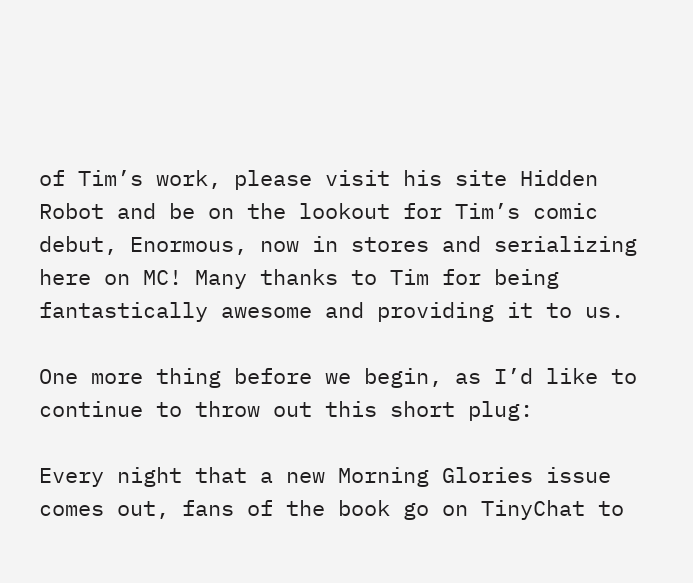of Tim’s work, please visit his site Hidden Robot and be on the lookout for Tim’s comic debut, Enormous, now in stores and serializing here on MC! Many thanks to Tim for being fantastically awesome and providing it to us.

One more thing before we begin, as I’d like to continue to throw out this short plug:

Every night that a new Morning Glories issue comes out, fans of the book go on TinyChat to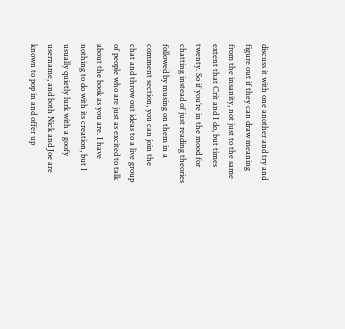discuss it with one another and try and figure out if they can draw meaning from the insanity, not just to the same extent that Crit and I do, but times twenty. So if you’re in the mood for chatting instead of just reading theories followed by musing on them in a comment section, you can join the chat and throw out ideas to a live group of people who are just as excited to talk about the book as you are. I have nothing to do with its creation, but I usually quietly lurk with a goofy username, and both Nick and Joe are known to pop in and offer up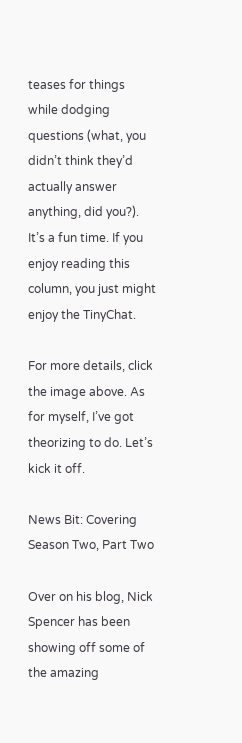teases for things while dodging questions (what, you didn’t think they’d actually answer anything, did you?). It’s a fun time. If you enjoy reading this column, you just might enjoy the TinyChat.

For more details, click the image above. As for myself, I’ve got theorizing to do. Let’s kick it off.

News Bit: Covering Season Two, Part Two

Over on his blog, Nick Spencer has been showing off some of the amazing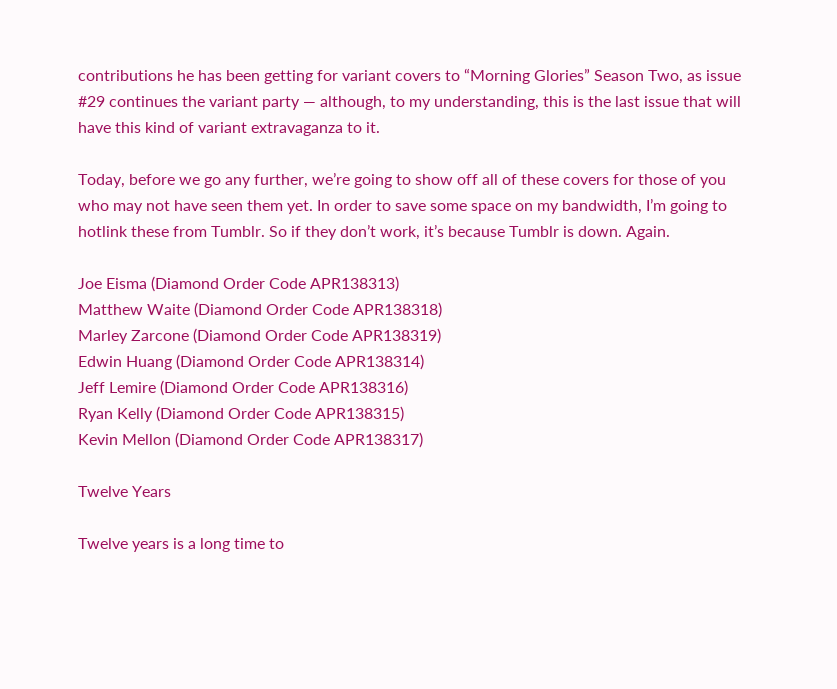contributions he has been getting for variant covers to “Morning Glories” Season Two, as issue #29 continues the variant party — although, to my understanding, this is the last issue that will have this kind of variant extravaganza to it.

Today, before we go any further, we’re going to show off all of these covers for those of you who may not have seen them yet. In order to save some space on my bandwidth, I’m going to hotlink these from Tumblr. So if they don’t work, it’s because Tumblr is down. Again.

Joe Eisma (Diamond Order Code APR138313)
Matthew Waite (Diamond Order Code APR138318)
Marley Zarcone (Diamond Order Code APR138319)
Edwin Huang (Diamond Order Code APR138314)
Jeff Lemire (Diamond Order Code APR138316)
Ryan Kelly (Diamond Order Code APR138315)
Kevin Mellon (Diamond Order Code APR138317)

Twelve Years

Twelve years is a long time to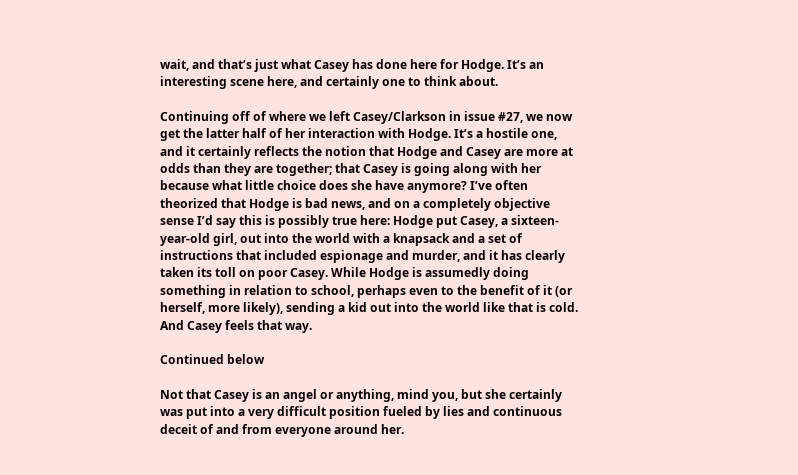wait, and that’s just what Casey has done here for Hodge. It’s an interesting scene here, and certainly one to think about.

Continuing off of where we left Casey/Clarkson in issue #27, we now get the latter half of her interaction with Hodge. It’s a hostile one, and it certainly reflects the notion that Hodge and Casey are more at odds than they are together; that Casey is going along with her because what little choice does she have anymore? I’ve often theorized that Hodge is bad news, and on a completely objective sense I’d say this is possibly true here: Hodge put Casey, a sixteen-year-old girl, out into the world with a knapsack and a set of instructions that included espionage and murder, and it has clearly taken its toll on poor Casey. While Hodge is assumedly doing something in relation to school, perhaps even to the benefit of it (or herself, more likely), sending a kid out into the world like that is cold. And Casey feels that way.

Continued below

Not that Casey is an angel or anything, mind you, but she certainly was put into a very difficult position fueled by lies and continuous deceit of and from everyone around her.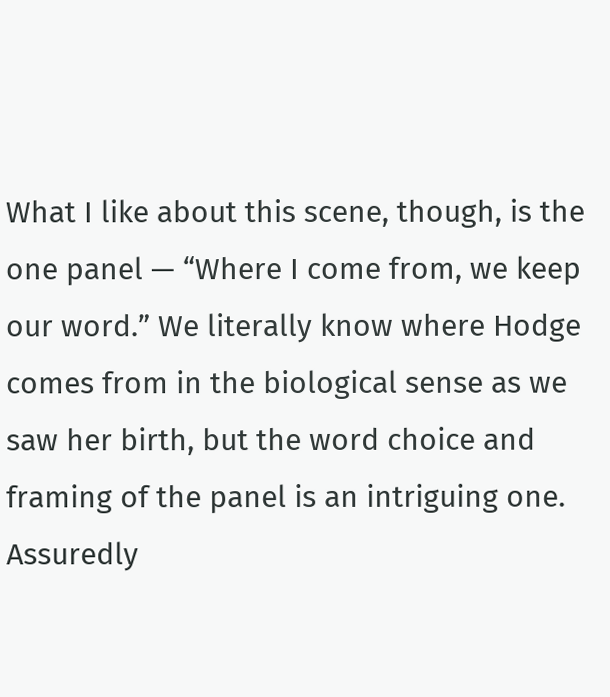What I like about this scene, though, is the one panel — “Where I come from, we keep our word.” We literally know where Hodge comes from in the biological sense as we saw her birth, but the word choice and framing of the panel is an intriguing one. Assuredly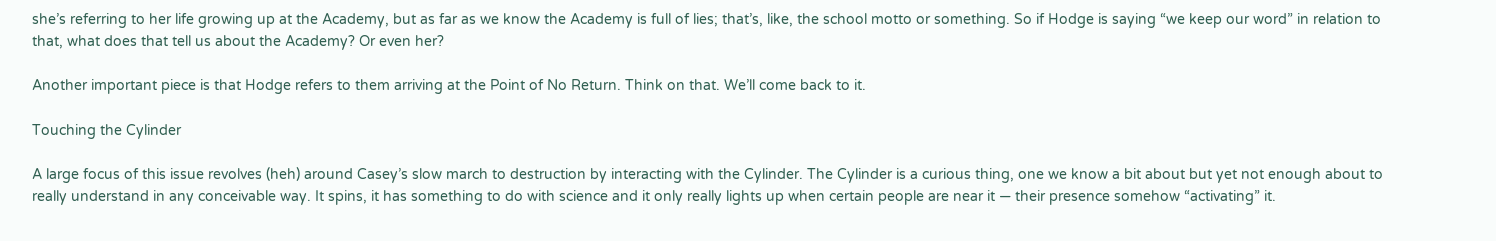she’s referring to her life growing up at the Academy, but as far as we know the Academy is full of lies; that’s, like, the school motto or something. So if Hodge is saying “we keep our word” in relation to that, what does that tell us about the Academy? Or even her?

Another important piece is that Hodge refers to them arriving at the Point of No Return. Think on that. We’ll come back to it.

Touching the Cylinder

A large focus of this issue revolves (heh) around Casey’s slow march to destruction by interacting with the Cylinder. The Cylinder is a curious thing, one we know a bit about but yet not enough about to really understand in any conceivable way. It spins, it has something to do with science and it only really lights up when certain people are near it — their presence somehow “activating” it.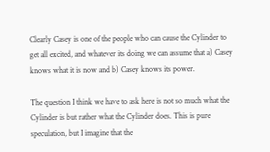Clearly Casey is one of the people who can cause the Cylinder to get all excited, and whatever its doing we can assume that a) Casey knows what it is now and b) Casey knows its power.

The question I think we have to ask here is not so much what the Cylinder is but rather what the Cylinder does. This is pure speculation, but I imagine that the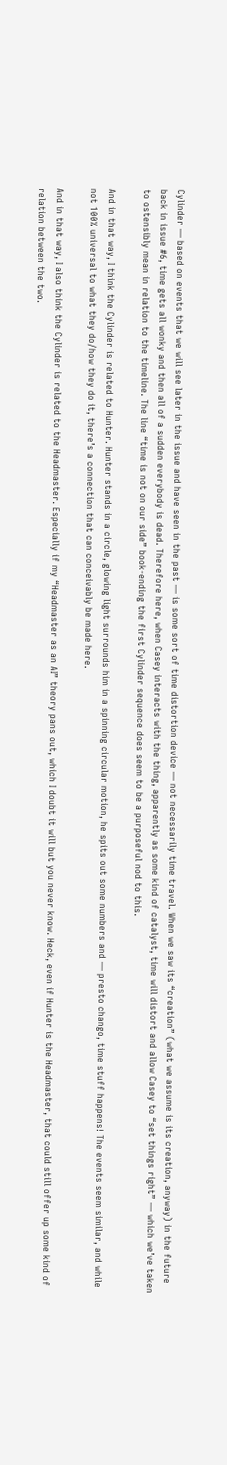Cylinder — based on events that we will see later in the issue and have seen in the past — is some sort of time distortion device — not necessarily time travel. When we saw its “creation” (what we assume is its creation, anyway) in the future back in issue #6, time gets all wonky and then all of a sudden everybody is dead. Therefore here, when Casey interacts with the thing, apparently as some kind of catalyst, time will distort and allow Casey to “set things right” — which we’ve taken to ostensibly mean in relation to the timeline. The line “time is not on our side” book-ending the first Cylinder sequence does seem to be a purposeful nod to this.

And in that way, I think the Cylinder is related to Hunter. Hunter stands in a circle, glowing light surrounds him in a spinning circular motion, he spits out some numbers and — presto chango, time stuff happens! The events seem similar, and while not 100% universal to what they do/how they do it, there’s a connection that can conceivably be made here.

And in that way, I also think the Cylinder is related to the Headmaster. Especially if my “Headmaster as an AI” theory pans out, which I doubt it will but you never know. Heck, even if Hunter is the Headmaster, that could still offer up some kind of relation between the two.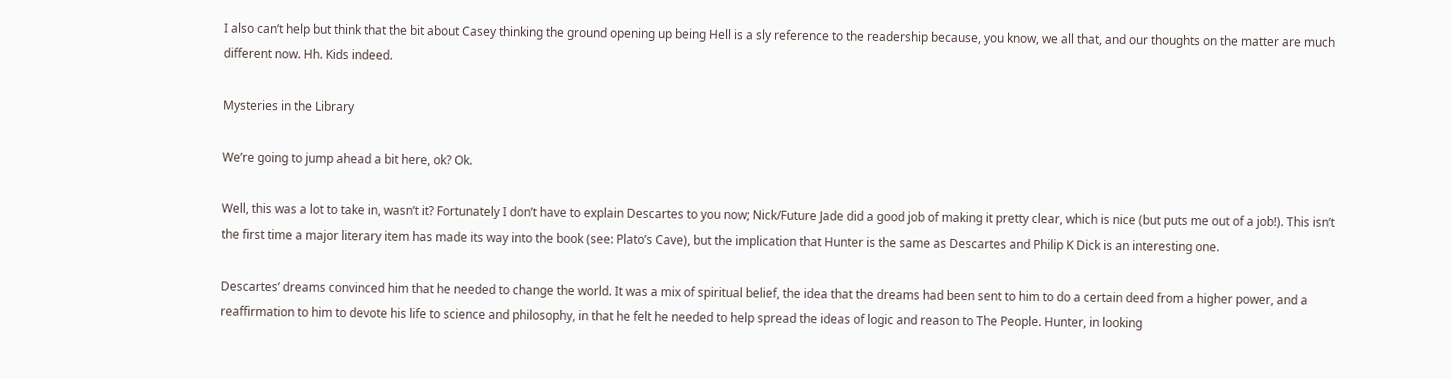I also can’t help but think that the bit about Casey thinking the ground opening up being Hell is a sly reference to the readership because, you know, we all that, and our thoughts on the matter are much different now. Hh. Kids indeed.

Mysteries in the Library

We’re going to jump ahead a bit here, ok? Ok.

Well, this was a lot to take in, wasn’t it? Fortunately I don’t have to explain Descartes to you now; Nick/Future Jade did a good job of making it pretty clear, which is nice (but puts me out of a job!). This isn’t the first time a major literary item has made its way into the book (see: Plato’s Cave), but the implication that Hunter is the same as Descartes and Philip K Dick is an interesting one.

Descartes’ dreams convinced him that he needed to change the world. It was a mix of spiritual belief, the idea that the dreams had been sent to him to do a certain deed from a higher power, and a reaffirmation to him to devote his life to science and philosophy, in that he felt he needed to help spread the ideas of logic and reason to The People. Hunter, in looking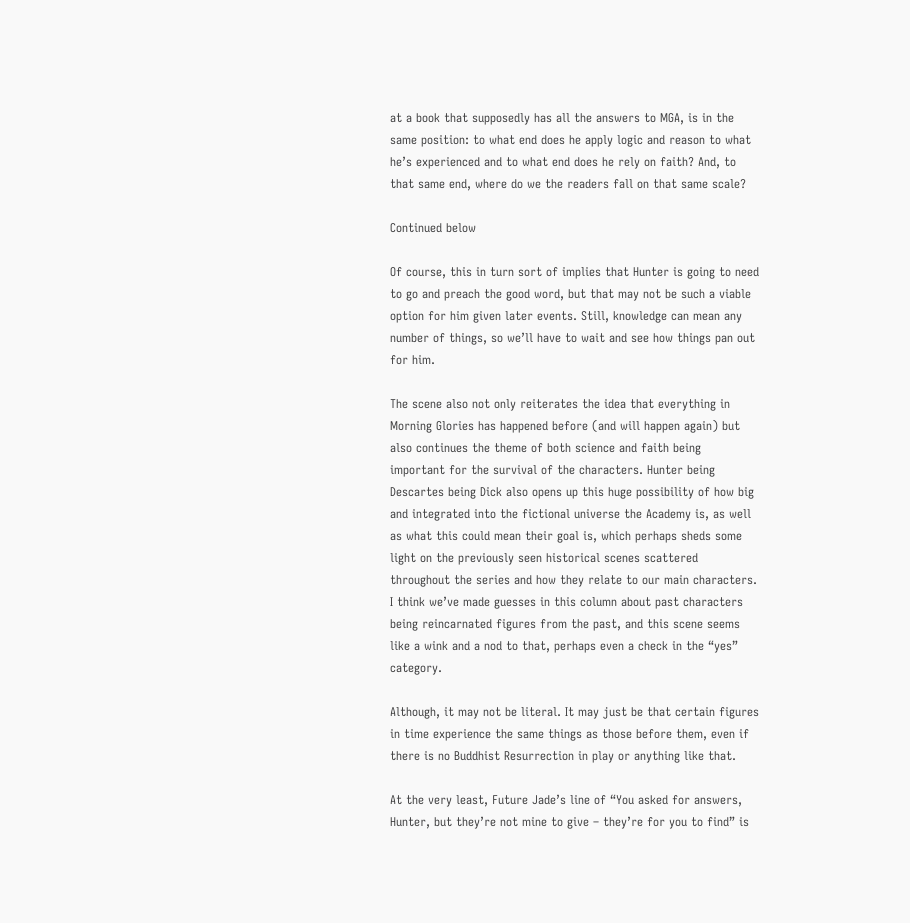at a book that supposedly has all the answers to MGA, is in the same position: to what end does he apply logic and reason to what he’s experienced and to what end does he rely on faith? And, to that same end, where do we the readers fall on that same scale?

Continued below

Of course, this in turn sort of implies that Hunter is going to need to go and preach the good word, but that may not be such a viable option for him given later events. Still, knowledge can mean any number of things, so we’ll have to wait and see how things pan out for him.

The scene also not only reiterates the idea that everything in Morning Glories has happened before (and will happen again) but also continues the theme of both science and faith being important for the survival of the characters. Hunter being Descartes being Dick also opens up this huge possibility of how big and integrated into the fictional universe the Academy is, as well as what this could mean their goal is, which perhaps sheds some light on the previously seen historical scenes scattered throughout the series and how they relate to our main characters. I think we’ve made guesses in this column about past characters being reincarnated figures from the past, and this scene seems like a wink and a nod to that, perhaps even a check in the “yes” category.

Although, it may not be literal. It may just be that certain figures in time experience the same things as those before them, even if there is no Buddhist Resurrection in play or anything like that.

At the very least, Future Jade’s line of “You asked for answers, Hunter, but they’re not mine to give – they’re for you to find” is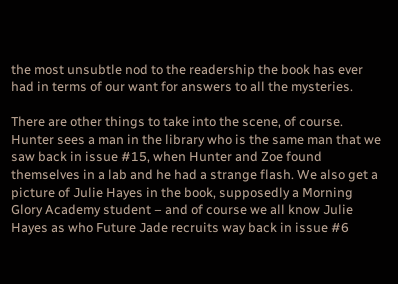the most unsubtle nod to the readership the book has ever had in terms of our want for answers to all the mysteries.

There are other things to take into the scene, of course. Hunter sees a man in the library who is the same man that we saw back in issue #15, when Hunter and Zoe found themselves in a lab and he had a strange flash. We also get a picture of Julie Hayes in the book, supposedly a Morning Glory Academy student – and of course we all know Julie Hayes as who Future Jade recruits way back in issue #6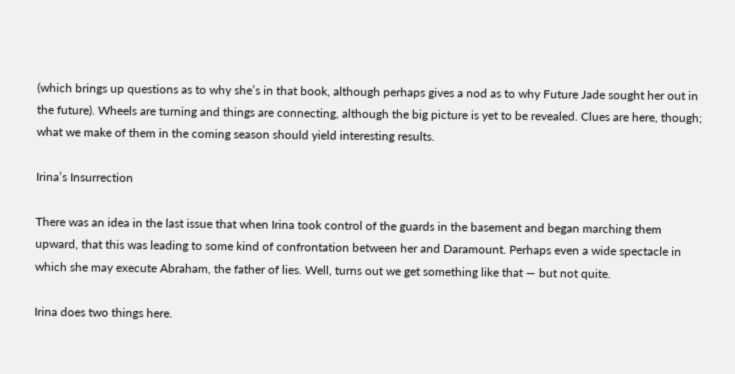(which brings up questions as to why she’s in that book, although perhaps gives a nod as to why Future Jade sought her out in the future). Wheels are turning and things are connecting, although the big picture is yet to be revealed. Clues are here, though; what we make of them in the coming season should yield interesting results.

Irina’s Insurrection

There was an idea in the last issue that when Irina took control of the guards in the basement and began marching them upward, that this was leading to some kind of confrontation between her and Daramount. Perhaps even a wide spectacle in which she may execute Abraham, the father of lies. Well, turns out we get something like that — but not quite.

Irina does two things here.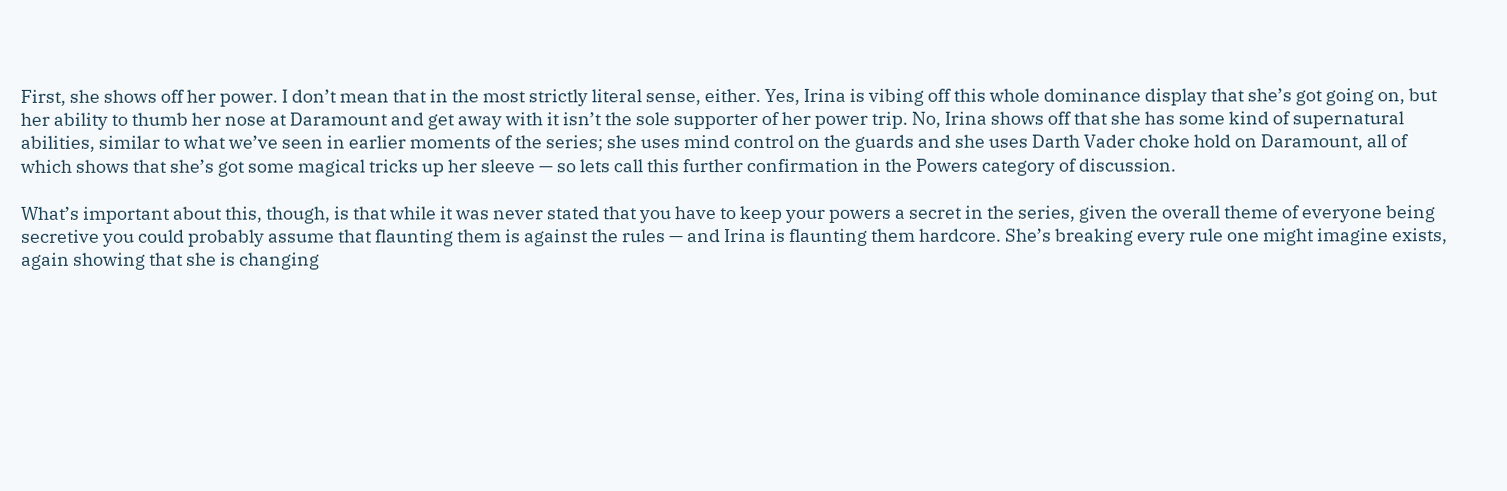First, she shows off her power. I don’t mean that in the most strictly literal sense, either. Yes, Irina is vibing off this whole dominance display that she’s got going on, but her ability to thumb her nose at Daramount and get away with it isn’t the sole supporter of her power trip. No, Irina shows off that she has some kind of supernatural abilities, similar to what we’ve seen in earlier moments of the series; she uses mind control on the guards and she uses Darth Vader choke hold on Daramount, all of which shows that she’s got some magical tricks up her sleeve — so lets call this further confirmation in the Powers category of discussion.

What’s important about this, though, is that while it was never stated that you have to keep your powers a secret in the series, given the overall theme of everyone being secretive you could probably assume that flaunting them is against the rules — and Irina is flaunting them hardcore. She’s breaking every rule one might imagine exists, again showing that she is changing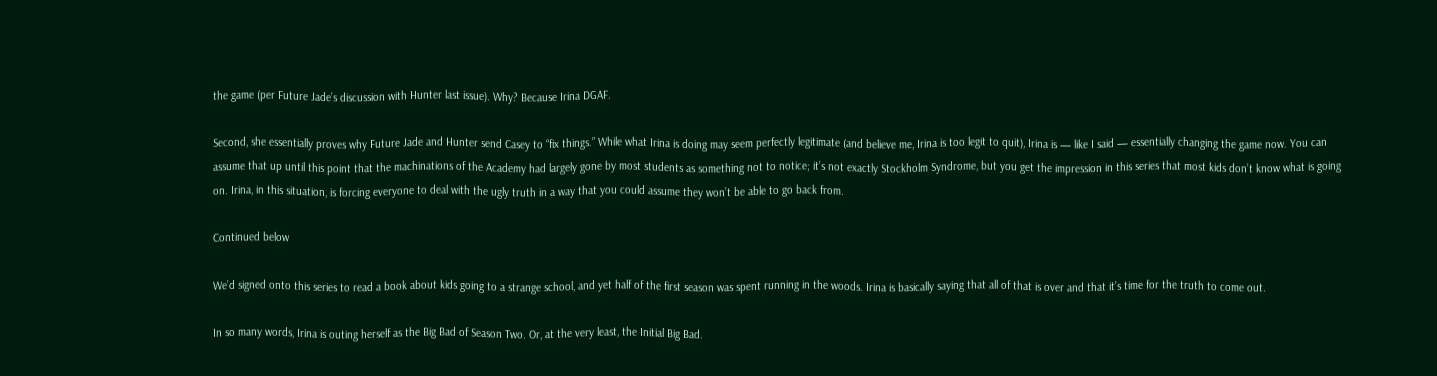the game (per Future Jade’s discussion with Hunter last issue). Why? Because Irina DGAF.

Second, she essentially proves why Future Jade and Hunter send Casey to “fix things.” While what Irina is doing may seem perfectly legitimate (and believe me, Irina is too legit to quit), Irina is — like I said — essentially changing the game now. You can assume that up until this point that the machinations of the Academy had largely gone by most students as something not to notice; it’s not exactly Stockholm Syndrome, but you get the impression in this series that most kids don’t know what is going on. Irina, in this situation, is forcing everyone to deal with the ugly truth in a way that you could assume they won’t be able to go back from.

Continued below

We’d signed onto this series to read a book about kids going to a strange school, and yet half of the first season was spent running in the woods. Irina is basically saying that all of that is over and that it’s time for the truth to come out.

In so many words, Irina is outing herself as the Big Bad of Season Two. Or, at the very least, the Initial Big Bad.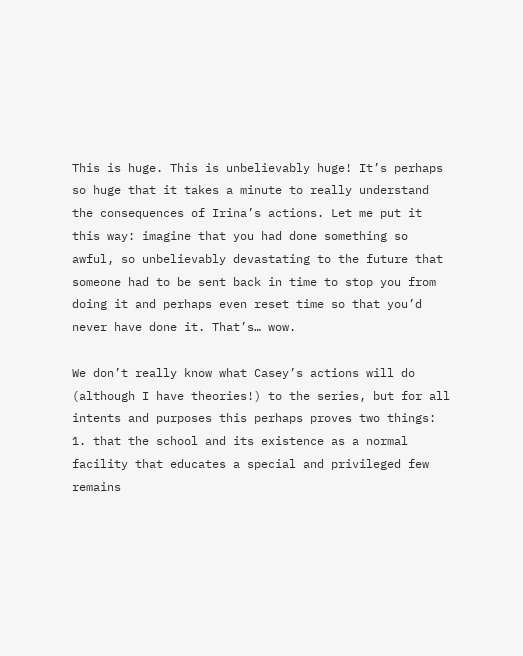This is huge. This is unbelievably huge! It’s perhaps so huge that it takes a minute to really understand the consequences of Irina’s actions. Let me put it this way: imagine that you had done something so awful, so unbelievably devastating to the future that someone had to be sent back in time to stop you from doing it and perhaps even reset time so that you’d never have done it. That’s… wow.

We don’t really know what Casey’s actions will do (although I have theories!) to the series, but for all intents and purposes this perhaps proves two things: 1. that the school and its existence as a normal facility that educates a special and privileged few remains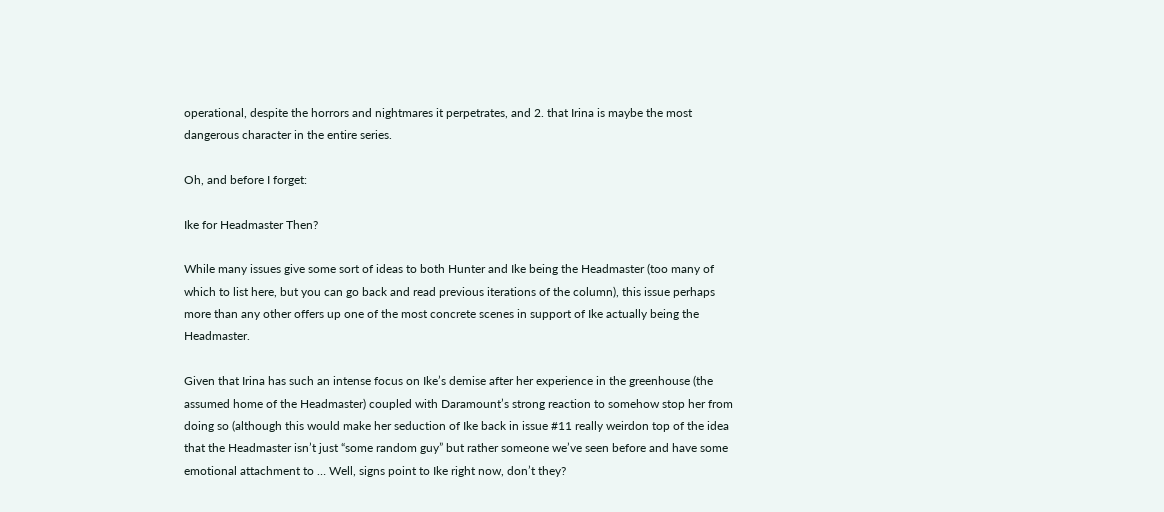operational, despite the horrors and nightmares it perpetrates, and 2. that Irina is maybe the most dangerous character in the entire series.

Oh, and before I forget:

Ike for Headmaster Then?

While many issues give some sort of ideas to both Hunter and Ike being the Headmaster (too many of which to list here, but you can go back and read previous iterations of the column), this issue perhaps more than any other offers up one of the most concrete scenes in support of Ike actually being the Headmaster.

Given that Irina has such an intense focus on Ike’s demise after her experience in the greenhouse (the assumed home of the Headmaster) coupled with Daramount’s strong reaction to somehow stop her from doing so (although this would make her seduction of Ike back in issue #11 really weirdon top of the idea that the Headmaster isn’t just “some random guy” but rather someone we’ve seen before and have some emotional attachment to … Well, signs point to Ike right now, don’t they?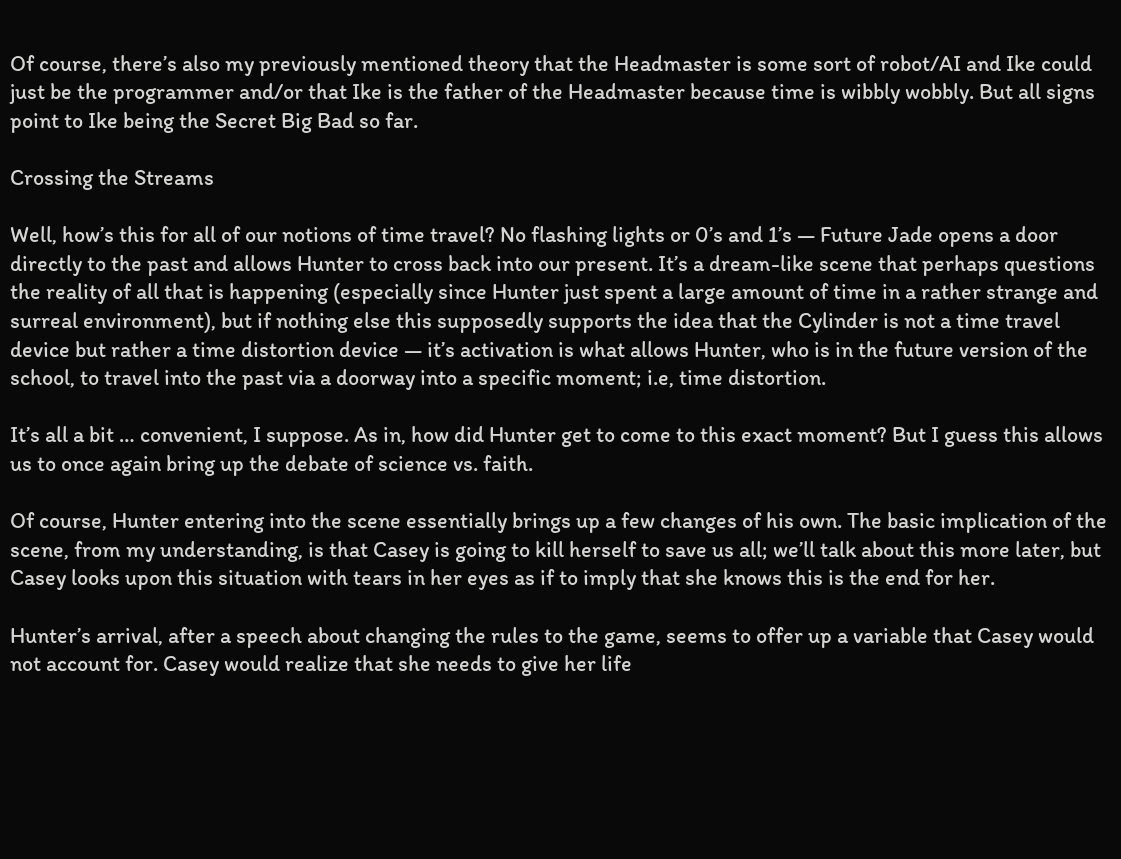Of course, there’s also my previously mentioned theory that the Headmaster is some sort of robot/AI and Ike could just be the programmer and/or that Ike is the father of the Headmaster because time is wibbly wobbly. But all signs point to Ike being the Secret Big Bad so far.

Crossing the Streams

Well, how’s this for all of our notions of time travel? No flashing lights or 0’s and 1’s — Future Jade opens a door directly to the past and allows Hunter to cross back into our present. It’s a dream-like scene that perhaps questions the reality of all that is happening (especially since Hunter just spent a large amount of time in a rather strange and surreal environment), but if nothing else this supposedly supports the idea that the Cylinder is not a time travel device but rather a time distortion device — it’s activation is what allows Hunter, who is in the future version of the school, to travel into the past via a doorway into a specific moment; i.e, time distortion.

It’s all a bit … convenient, I suppose. As in, how did Hunter get to come to this exact moment? But I guess this allows us to once again bring up the debate of science vs. faith.

Of course, Hunter entering into the scene essentially brings up a few changes of his own. The basic implication of the scene, from my understanding, is that Casey is going to kill herself to save us all; we’ll talk about this more later, but Casey looks upon this situation with tears in her eyes as if to imply that she knows this is the end for her.

Hunter’s arrival, after a speech about changing the rules to the game, seems to offer up a variable that Casey would not account for. Casey would realize that she needs to give her life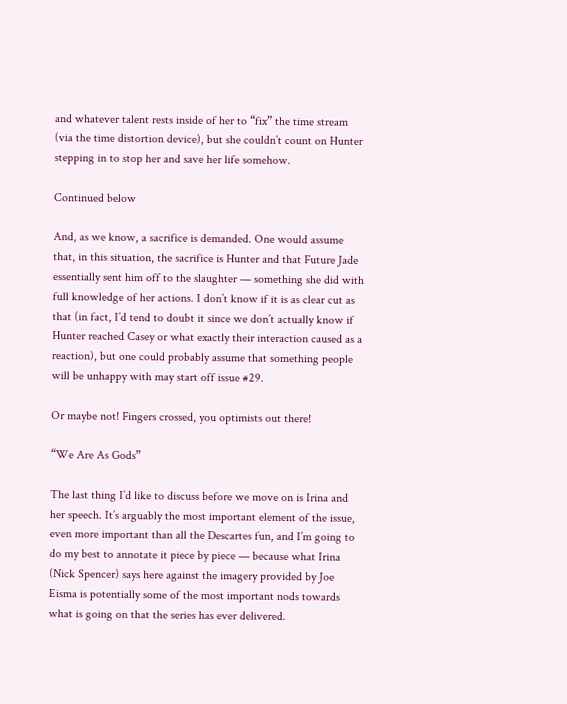and whatever talent rests inside of her to “fix” the time stream (via the time distortion device), but she couldn’t count on Hunter stepping in to stop her and save her life somehow.

Continued below

And, as we know, a sacrifice is demanded. One would assume that, in this situation, the sacrifice is Hunter and that Future Jade essentially sent him off to the slaughter — something she did with full knowledge of her actions. I don’t know if it is as clear cut as that (in fact, I’d tend to doubt it since we don’t actually know if Hunter reached Casey or what exactly their interaction caused as a reaction), but one could probably assume that something people will be unhappy with may start off issue #29.

Or maybe not! Fingers crossed, you optimists out there!

“We Are As Gods”

The last thing I’d like to discuss before we move on is Irina and her speech. It’s arguably the most important element of the issue, even more important than all the Descartes fun, and I’m going to do my best to annotate it piece by piece — because what Irina (Nick Spencer) says here against the imagery provided by Joe Eisma is potentially some of the most important nods towards what is going on that the series has ever delivered.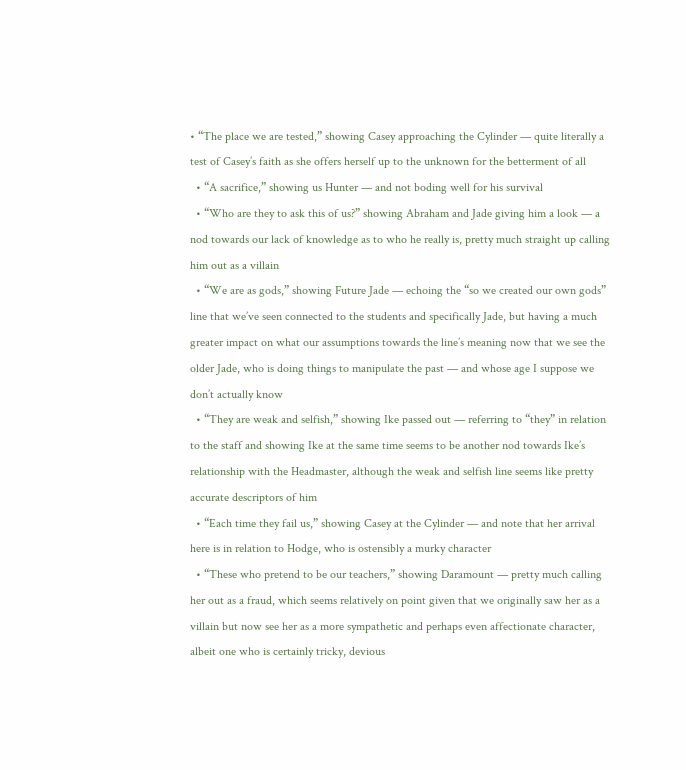• “The place we are tested,” showing Casey approaching the Cylinder — quite literally a test of Casey’s faith as she offers herself up to the unknown for the betterment of all
  • “A sacrifice,” showing us Hunter — and not boding well for his survival
  • “Who are they to ask this of us?” showing Abraham and Jade giving him a look — a nod towards our lack of knowledge as to who he really is, pretty much straight up calling him out as a villain
  • “We are as gods,” showing Future Jade — echoing the “so we created our own gods” line that we’ve seen connected to the students and specifically Jade, but having a much greater impact on what our assumptions towards the line’s meaning now that we see the older Jade, who is doing things to manipulate the past — and whose age I suppose we don’t actually know
  • “They are weak and selfish,” showing Ike passed out — referring to “they” in relation to the staff and showing Ike at the same time seems to be another nod towards Ike’s relationship with the Headmaster, although the weak and selfish line seems like pretty accurate descriptors of him
  • “Each time they fail us,” showing Casey at the Cylinder — and note that her arrival here is in relation to Hodge, who is ostensibly a murky character
  • “These who pretend to be our teachers,” showing Daramount — pretty much calling her out as a fraud, which seems relatively on point given that we originally saw her as a villain but now see her as a more sympathetic and perhaps even affectionate character, albeit one who is certainly tricky, devious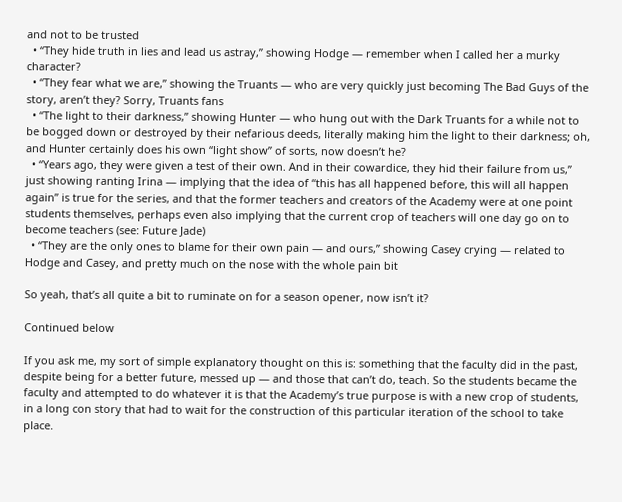and not to be trusted
  • “They hide truth in lies and lead us astray,” showing Hodge — remember when I called her a murky character?
  • “They fear what we are,” showing the Truants — who are very quickly just becoming The Bad Guys of the story, aren’t they? Sorry, Truants fans
  • “The light to their darkness,” showing Hunter — who hung out with the Dark Truants for a while not to be bogged down or destroyed by their nefarious deeds, literally making him the light to their darkness; oh, and Hunter certainly does his own “light show” of sorts, now doesn’t he?
  • “Years ago, they were given a test of their own. And in their cowardice, they hid their failure from us,” just showing ranting Irina — implying that the idea of “this has all happened before, this will all happen again” is true for the series, and that the former teachers and creators of the Academy were at one point students themselves, perhaps even also implying that the current crop of teachers will one day go on to become teachers (see: Future Jade)
  • “They are the only ones to blame for their own pain — and ours,” showing Casey crying — related to Hodge and Casey, and pretty much on the nose with the whole pain bit

So yeah, that’s all quite a bit to ruminate on for a season opener, now isn’t it?

Continued below

If you ask me, my sort of simple explanatory thought on this is: something that the faculty did in the past, despite being for a better future, messed up — and those that can’t do, teach. So the students became the faculty and attempted to do whatever it is that the Academy’s true purpose is with a new crop of students, in a long con story that had to wait for the construction of this particular iteration of the school to take place.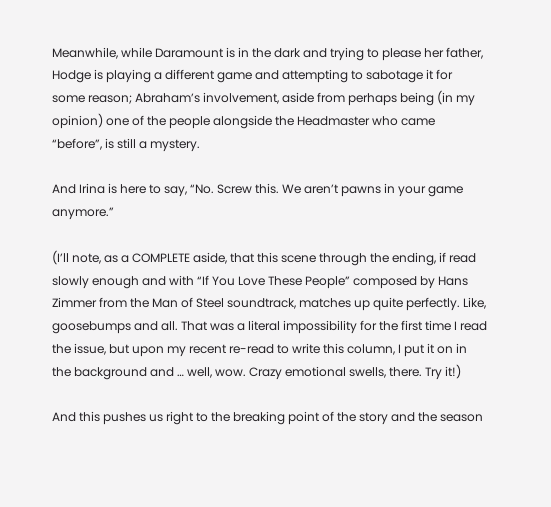Meanwhile, while Daramount is in the dark and trying to please her father, Hodge is playing a different game and attempting to sabotage it for some reason; Abraham’s involvement, aside from perhaps being (in my opinion) one of the people alongside the Headmaster who came “before”, is still a mystery.

And Irina is here to say, “No. Screw this. We aren’t pawns in your game anymore.”

(I’ll note, as a COMPLETE aside, that this scene through the ending, if read slowly enough and with “If You Love These People” composed by Hans Zimmer from the Man of Steel soundtrack, matches up quite perfectly. Like, goosebumps and all. That was a literal impossibility for the first time I read the issue, but upon my recent re-read to write this column, I put it on in the background and … well, wow. Crazy emotional swells, there. Try it!)

And this pushes us right to the breaking point of the story and the season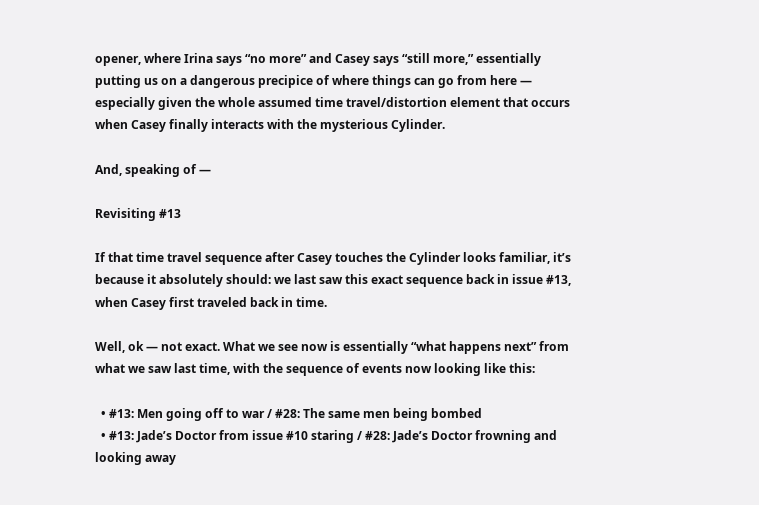opener, where Irina says “no more” and Casey says “still more,” essentially putting us on a dangerous precipice of where things can go from here — especially given the whole assumed time travel/distortion element that occurs when Casey finally interacts with the mysterious Cylinder.

And, speaking of —

Revisiting #13

If that time travel sequence after Casey touches the Cylinder looks familiar, it’s because it absolutely should: we last saw this exact sequence back in issue #13, when Casey first traveled back in time.

Well, ok — not exact. What we see now is essentially “what happens next” from what we saw last time, with the sequence of events now looking like this:

  • #13: Men going off to war / #28: The same men being bombed
  • #13: Jade’s Doctor from issue #10 staring / #28: Jade’s Doctor frowning and looking away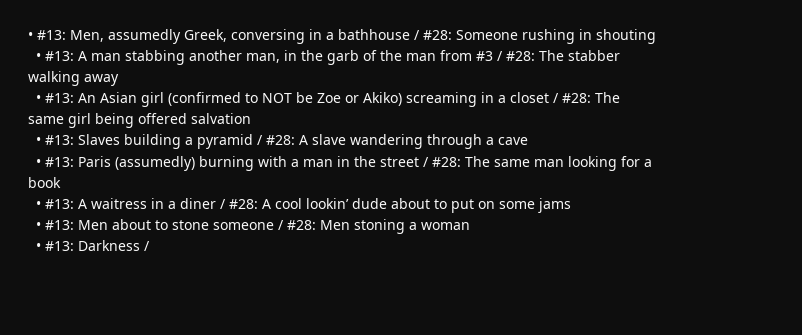• #13: Men, assumedly Greek, conversing in a bathhouse / #28: Someone rushing in shouting
  • #13: A man stabbing another man, in the garb of the man from #3 / #28: The stabber walking away
  • #13: An Asian girl (confirmed to NOT be Zoe or Akiko) screaming in a closet / #28: The same girl being offered salvation
  • #13: Slaves building a pyramid / #28: A slave wandering through a cave
  • #13: Paris (assumedly) burning with a man in the street / #28: The same man looking for a book
  • #13: A waitress in a diner / #28: A cool lookin’ dude about to put on some jams
  • #13: Men about to stone someone / #28: Men stoning a woman
  • #13: Darkness /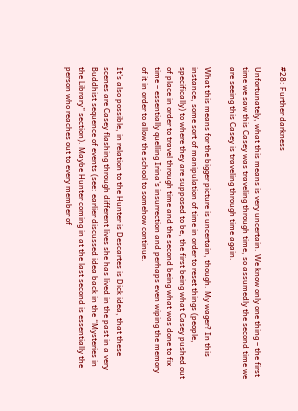#28: Further darkness

Unfortunately, what this means is very uncertain. We know only one thing – the first time we saw this Casey was traveling through time, so assumedly the second time we are seeing this Casey is traveling through time again.

What this means for the bigger picture is uncertain, though. My wager? In this instance, some sort of manipulation of time in order to reset things (people, specifically) to where they are supposed to be, the first being what Casey pushed out of place in order to travel through time and the second being what was done to fix time – essentially quelling Irina’s insurrection and perhaps even wiping the memory of it in order to allow the school to somehow continue.

It’s also possible, in relation to the Hunter is Descartes is Dick idea, that these scenes are Casey flashing through different lives she has lived in the past in a very Buddhist sequence of events (see: earlier discussed idea back in the “Mysteries in the Library” section). Maybe Hunter coming in at the last second is essentially the person who reaches out to every member of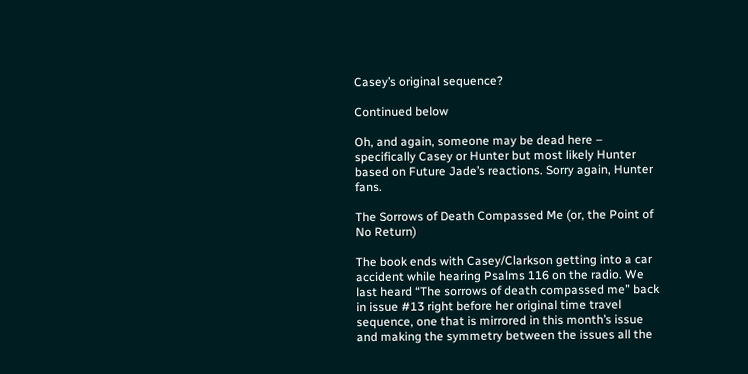Casey’s original sequence?

Continued below

Oh, and again, someone may be dead here – specifically Casey or Hunter but most likely Hunter based on Future Jade’s reactions. Sorry again, Hunter fans.

The Sorrows of Death Compassed Me (or, the Point of No Return)

The book ends with Casey/Clarkson getting into a car accident while hearing Psalms 116 on the radio. We last heard “The sorrows of death compassed me” back in issue #13 right before her original time travel sequence, one that is mirrored in this month’s issue and making the symmetry between the issues all the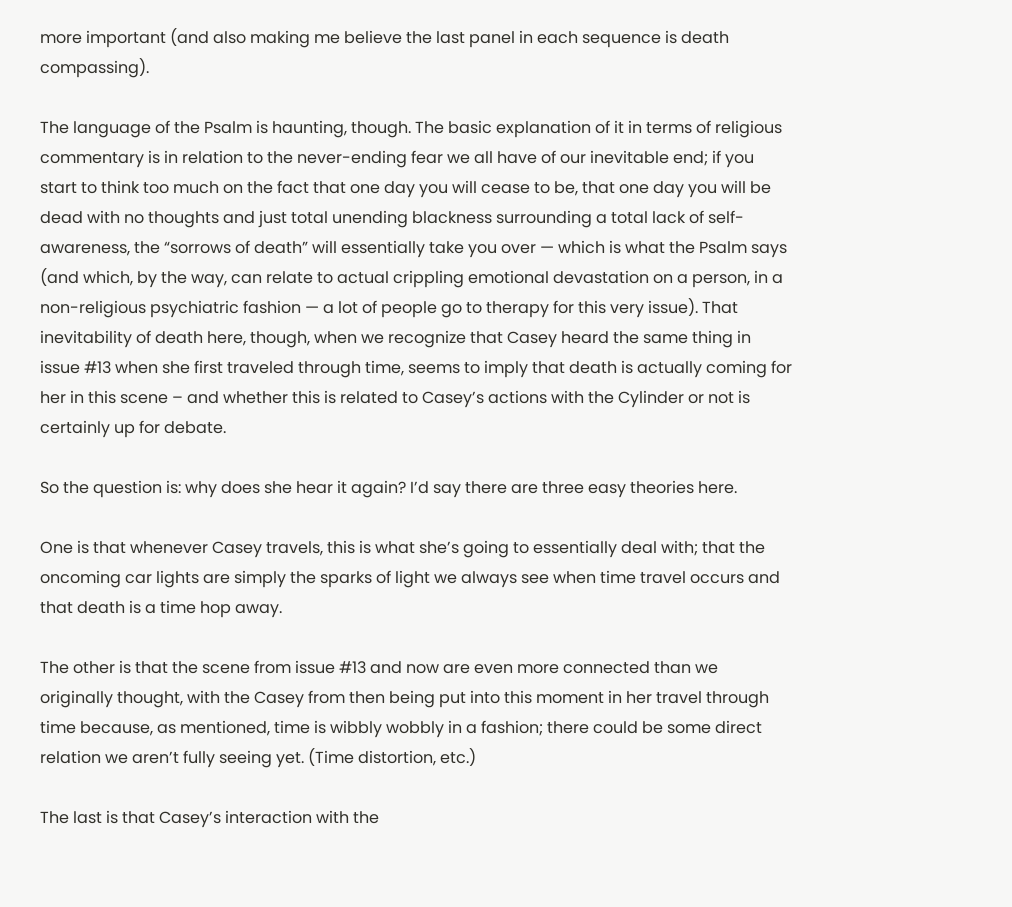more important (and also making me believe the last panel in each sequence is death compassing).

The language of the Psalm is haunting, though. The basic explanation of it in terms of religious commentary is in relation to the never-ending fear we all have of our inevitable end; if you start to think too much on the fact that one day you will cease to be, that one day you will be dead with no thoughts and just total unending blackness surrounding a total lack of self-awareness, the “sorrows of death” will essentially take you over — which is what the Psalm says (and which, by the way, can relate to actual crippling emotional devastation on a person, in a non-religious psychiatric fashion — a lot of people go to therapy for this very issue). That inevitability of death here, though, when we recognize that Casey heard the same thing in issue #13 when she first traveled through time, seems to imply that death is actually coming for her in this scene – and whether this is related to Casey’s actions with the Cylinder or not is certainly up for debate.

So the question is: why does she hear it again? I’d say there are three easy theories here.

One is that whenever Casey travels, this is what she’s going to essentially deal with; that the oncoming car lights are simply the sparks of light we always see when time travel occurs and that death is a time hop away.

The other is that the scene from issue #13 and now are even more connected than we originally thought, with the Casey from then being put into this moment in her travel through time because, as mentioned, time is wibbly wobbly in a fashion; there could be some direct relation we aren’t fully seeing yet. (Time distortion, etc.)

The last is that Casey’s interaction with the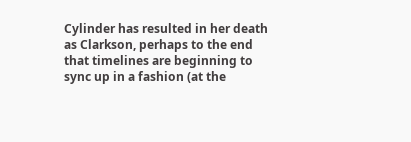Cylinder has resulted in her death as Clarkson, perhaps to the end that timelines are beginning to sync up in a fashion (at the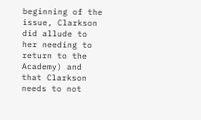beginning of the issue, Clarkson did allude to her needing to return to the Academy) and that Clarkson needs to not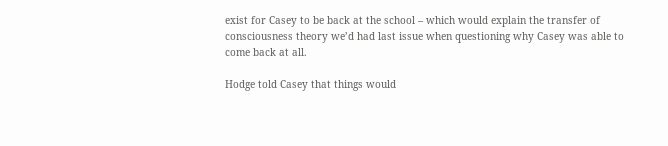exist for Casey to be back at the school – which would explain the transfer of consciousness theory we’d had last issue when questioning why Casey was able to come back at all.

Hodge told Casey that things would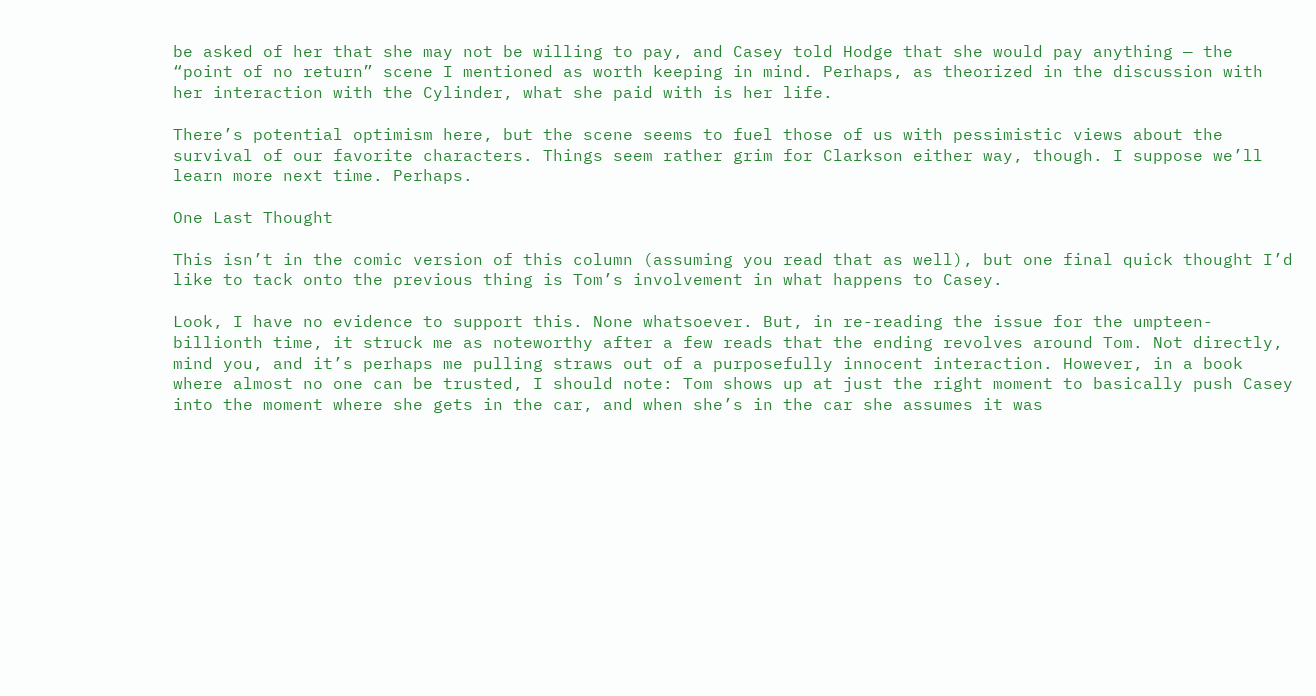be asked of her that she may not be willing to pay, and Casey told Hodge that she would pay anything — the “point of no return” scene I mentioned as worth keeping in mind. Perhaps, as theorized in the discussion with her interaction with the Cylinder, what she paid with is her life.

There’s potential optimism here, but the scene seems to fuel those of us with pessimistic views about the survival of our favorite characters. Things seem rather grim for Clarkson either way, though. I suppose we’ll learn more next time. Perhaps.

One Last Thought

This isn’t in the comic version of this column (assuming you read that as well), but one final quick thought I’d like to tack onto the previous thing is Tom’s involvement in what happens to Casey.

Look, I have no evidence to support this. None whatsoever. But, in re-reading the issue for the umpteen-billionth time, it struck me as noteworthy after a few reads that the ending revolves around Tom. Not directly, mind you, and it’s perhaps me pulling straws out of a purposefully innocent interaction. However, in a book where almost no one can be trusted, I should note: Tom shows up at just the right moment to basically push Casey into the moment where she gets in the car, and when she’s in the car she assumes it was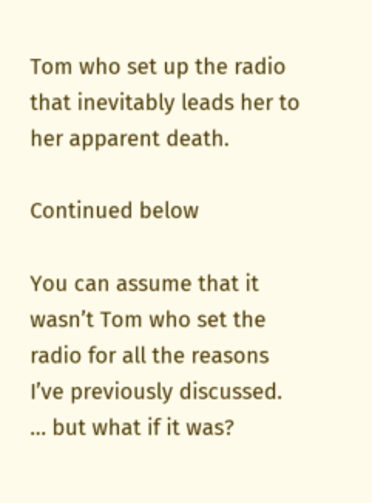Tom who set up the radio that inevitably leads her to her apparent death.

Continued below

You can assume that it wasn’t Tom who set the radio for all the reasons I’ve previously discussed. … but what if it was?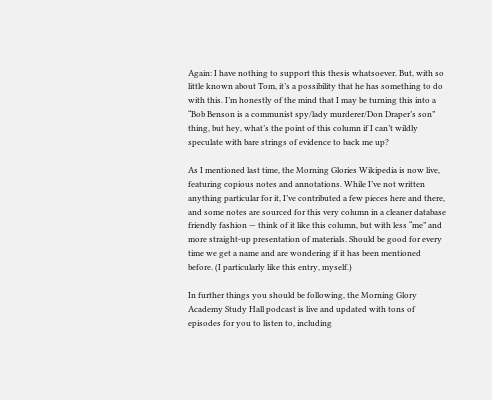Again: I have nothing to support this thesis whatsoever. But, with so little known about Tom, it’s a possibility that he has something to do with this. I’m honestly of the mind that I may be turning this into a “Bob Benson is a communist spy/lady murderer/Don Draper’s son” thing, but hey, what’s the point of this column if I can’t wildly speculate with bare strings of evidence to back me up?

As I mentioned last time, the Morning Glories Wikipedia is now live, featuring copious notes and annotations. While I’ve not written anything particular for it, I’ve contributed a few pieces here and there, and some notes are sourced for this very column in a cleaner database friendly fashion — think of it like this column, but with less “me” and more straight-up presentation of materials. Should be good for every time we get a name and are wondering if it has been mentioned before. (I particularly like this entry, myself.)

In further things you should be following, the Morning Glory Academy Study Hall podcast is live and updated with tons of episodes for you to listen to, including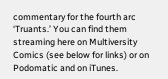commentary for the fourth arc ‘Truants.’ You can find them streaming here on Multiversity Comics (see below for links) or on Podomatic and on iTunes.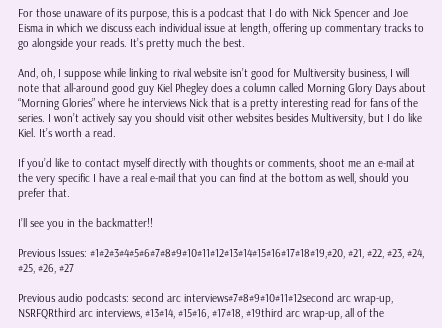For those unaware of its purpose, this is a podcast that I do with Nick Spencer and Joe Eisma in which we discuss each individual issue at length, offering up commentary tracks to go alongside your reads. It’s pretty much the best.

And, oh, I suppose while linking to rival website isn’t good for Multiversity business, I will note that all-around good guy Kiel Phegley does a column called Morning Glory Days about “Morning Glories” where he interviews Nick that is a pretty interesting read for fans of the series. I won’t actively say you should visit other websites besides Multiversity, but I do like Kiel. It’s worth a read.

If you’d like to contact myself directly with thoughts or comments, shoot me an e-mail at the very specific I have a real e-mail that you can find at the bottom as well, should you prefer that.

I’ll see you in the backmatter!!

Previous Issues: #1#2#3#4#5#6#7#8#9#10#11#12#13#14#15#16#17#18#19,#20, #21, #22, #23, #24, #25, #26, #27

Previous audio podcasts: second arc interviews#7#8#9#10#11#12second arc wrap-up, NSRFQRthird arc interviews, #13#14, #15#16, #17#18, #19third arc wrap-up, all of the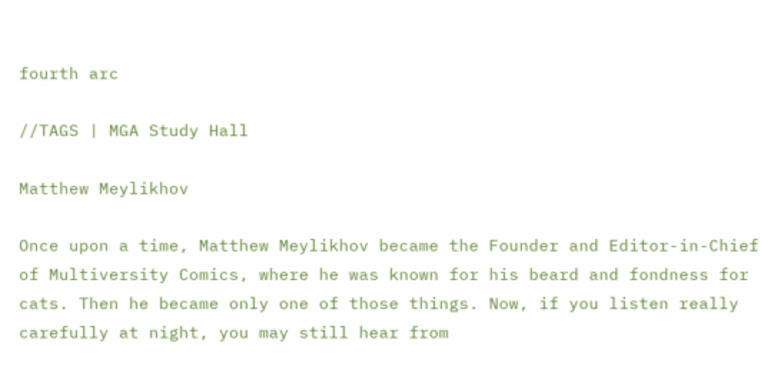fourth arc

//TAGS | MGA Study Hall

Matthew Meylikhov

Once upon a time, Matthew Meylikhov became the Founder and Editor-in-Chief of Multiversity Comics, where he was known for his beard and fondness for cats. Then he became only one of those things. Now, if you listen really carefully at night, you may still hear from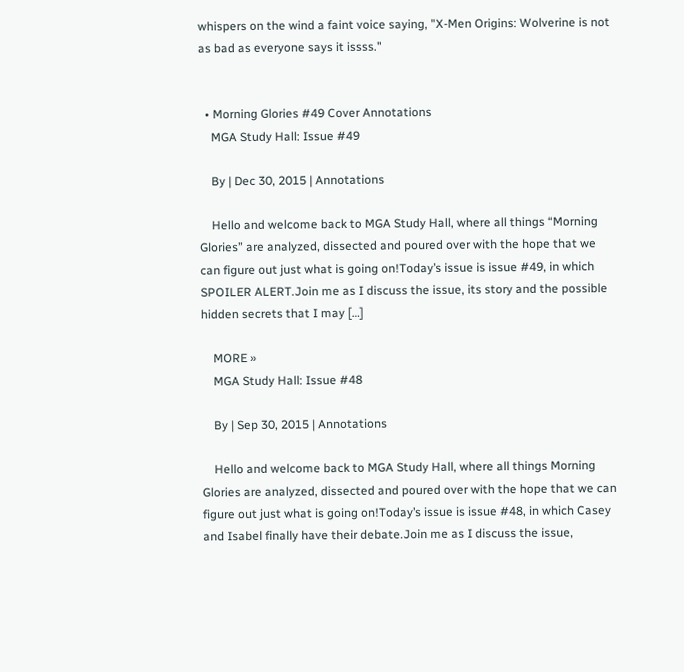whispers on the wind a faint voice saying, "X-Men Origins: Wolverine is not as bad as everyone says it issss."


  • Morning Glories #49 Cover Annotations
    MGA Study Hall: Issue #49

    By | Dec 30, 2015 | Annotations

    Hello and welcome back to MGA Study Hall, where all things “Morning Glories” are analyzed, dissected and poured over with the hope that we can figure out just what is going on!Today’s issue is issue #49, in which SPOILER ALERT.Join me as I discuss the issue, its story and the possible hidden secrets that I may […]

    MORE »
    MGA Study Hall: Issue #48

    By | Sep 30, 2015 | Annotations

    Hello and welcome back to MGA Study Hall, where all things Morning Glories are analyzed, dissected and poured over with the hope that we can figure out just what is going on!Today’s issue is issue #48, in which Casey and Isabel finally have their debate.Join me as I discuss the issue,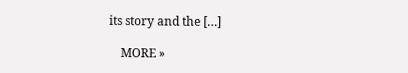its story and the […]

    MORE »